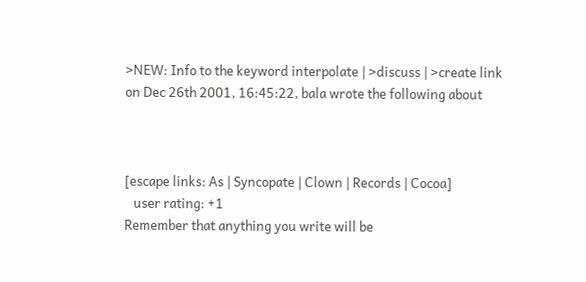>NEW: Info to the keyword interpolate | >discuss | >create link
on Dec 26th 2001, 16:45:22, bala wrote the following about



[escape links: As | Syncopate | Clown | Records | Cocoa]
   user rating: +1
Remember that anything you write will be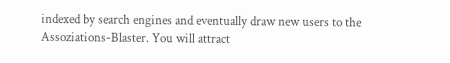indexed by search engines and eventually draw new users to the Assoziations-Blaster. You will attract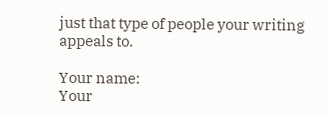just that type of people your writing appeals to.

Your name:
Your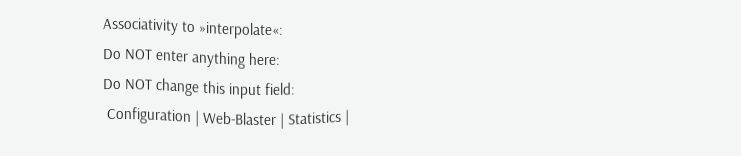Associativity to »interpolate«:
Do NOT enter anything here:
Do NOT change this input field:
 Configuration | Web-Blaster | Statistics |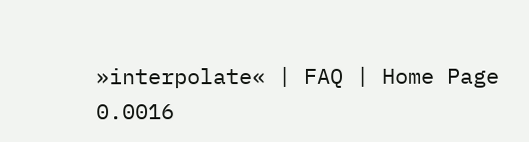»interpolate« | FAQ | Home Page
0.0016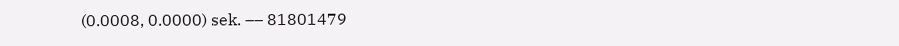(0.0008, 0.0000) sek. –– 81801479